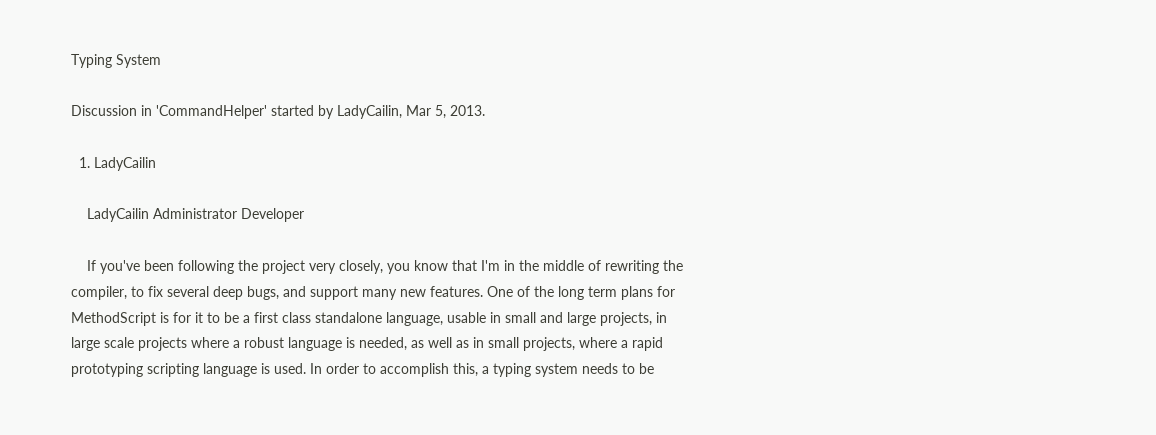Typing System

Discussion in 'CommandHelper' started by LadyCailin, Mar 5, 2013.

  1. LadyCailin

    LadyCailin Administrator Developer

    If you've been following the project very closely, you know that I'm in the middle of rewriting the compiler, to fix several deep bugs, and support many new features. One of the long term plans for MethodScript is for it to be a first class standalone language, usable in small and large projects, in large scale projects where a robust language is needed, as well as in small projects, where a rapid prototyping scripting language is used. In order to accomplish this, a typing system needs to be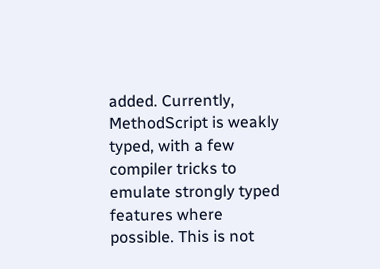added. Currently, MethodScript is weakly typed, with a few compiler tricks to emulate strongly typed features where possible. This is not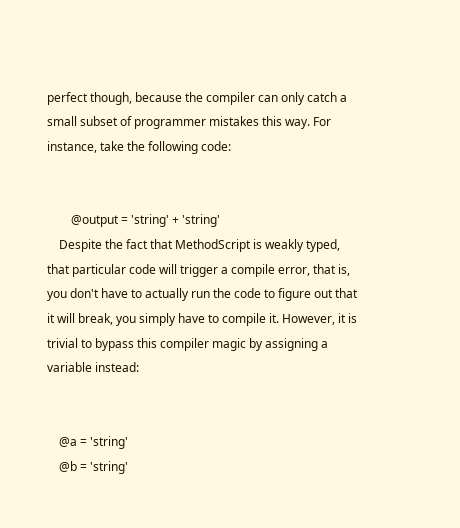perfect though, because the compiler can only catch a small subset of programmer mistakes this way. For instance, take the following code:


        @output = 'string' + 'string'
    Despite the fact that MethodScript is weakly typed, that particular code will trigger a compile error, that is, you don't have to actually run the code to figure out that it will break, you simply have to compile it. However, it is trivial to bypass this compiler magic by assigning a variable instead:


    @a = 'string'
    @b = 'string'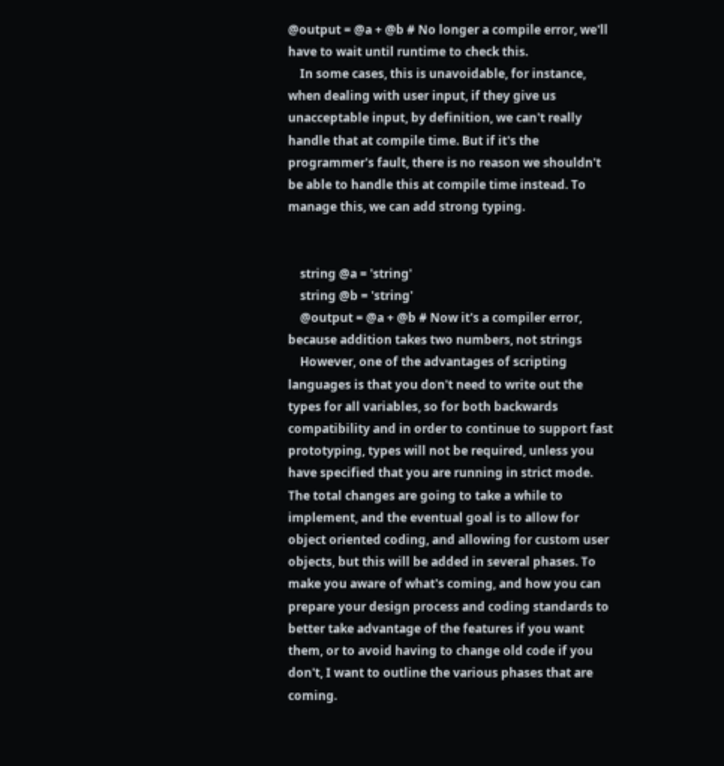@output = @a + @b # No longer a compile error, we'll have to wait until runtime to check this.
    In some cases, this is unavoidable, for instance, when dealing with user input, if they give us unacceptable input, by definition, we can't really handle that at compile time. But if it's the programmer's fault, there is no reason we shouldn't be able to handle this at compile time instead. To manage this, we can add strong typing.


    string @a = 'string'
    string @b = 'string'
    @output = @a + @b # Now it's a compiler error, because addition takes two numbers, not strings
    However, one of the advantages of scripting languages is that you don't need to write out the types for all variables, so for both backwards compatibility and in order to continue to support fast prototyping, types will not be required, unless you have specified that you are running in strict mode. The total changes are going to take a while to implement, and the eventual goal is to allow for object oriented coding, and allowing for custom user objects, but this will be added in several phases. To make you aware of what's coming, and how you can prepare your design process and coding standards to better take advantage of the features if you want them, or to avoid having to change old code if you don't, I want to outline the various phases that are coming.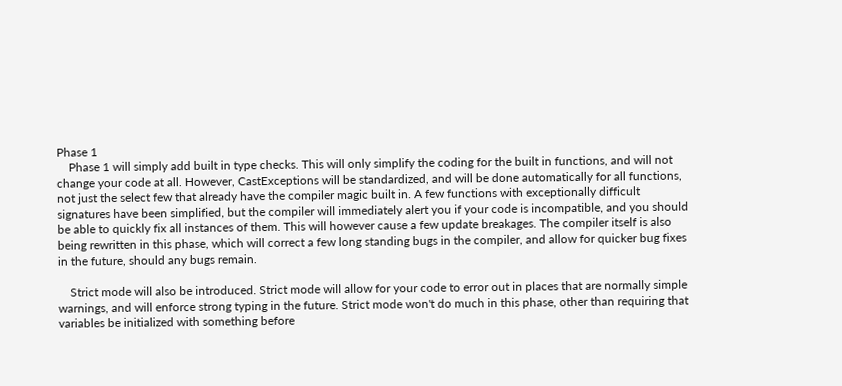Phase 1
    Phase 1 will simply add built in type checks. This will only simplify the coding for the built in functions, and will not change your code at all. However, CastExceptions will be standardized, and will be done automatically for all functions, not just the select few that already have the compiler magic built in. A few functions with exceptionally difficult signatures have been simplified, but the compiler will immediately alert you if your code is incompatible, and you should be able to quickly fix all instances of them. This will however cause a few update breakages. The compiler itself is also being rewritten in this phase, which will correct a few long standing bugs in the compiler, and allow for quicker bug fixes in the future, should any bugs remain.

    Strict mode will also be introduced. Strict mode will allow for your code to error out in places that are normally simple warnings, and will enforce strong typing in the future. Strict mode won't do much in this phase, other than requiring that variables be initialized with something before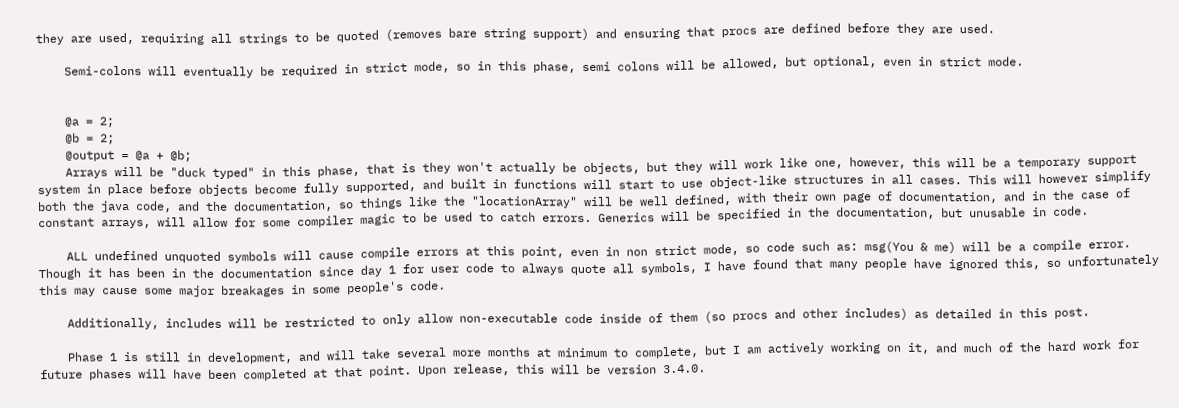they are used, requiring all strings to be quoted (removes bare string support) and ensuring that procs are defined before they are used.

    Semi-colons will eventually be required in strict mode, so in this phase, semi colons will be allowed, but optional, even in strict mode.


    @a = 2;
    @b = 2;
    @output = @a + @b;
    Arrays will be "duck typed" in this phase, that is they won't actually be objects, but they will work like one, however, this will be a temporary support system in place before objects become fully supported, and built in functions will start to use object-like structures in all cases. This will however simplify both the java code, and the documentation, so things like the "locationArray" will be well defined, with their own page of documentation, and in the case of constant arrays, will allow for some compiler magic to be used to catch errors. Generics will be specified in the documentation, but unusable in code.

    ALL undefined unquoted symbols will cause compile errors at this point, even in non strict mode, so code such as: msg(You & me) will be a compile error. Though it has been in the documentation since day 1 for user code to always quote all symbols, I have found that many people have ignored this, so unfortunately this may cause some major breakages in some people's code.

    Additionally, includes will be restricted to only allow non-executable code inside of them (so procs and other includes) as detailed in this post.

    Phase 1 is still in development, and will take several more months at minimum to complete, but I am actively working on it, and much of the hard work for future phases will have been completed at that point. Upon release, this will be version 3.4.0.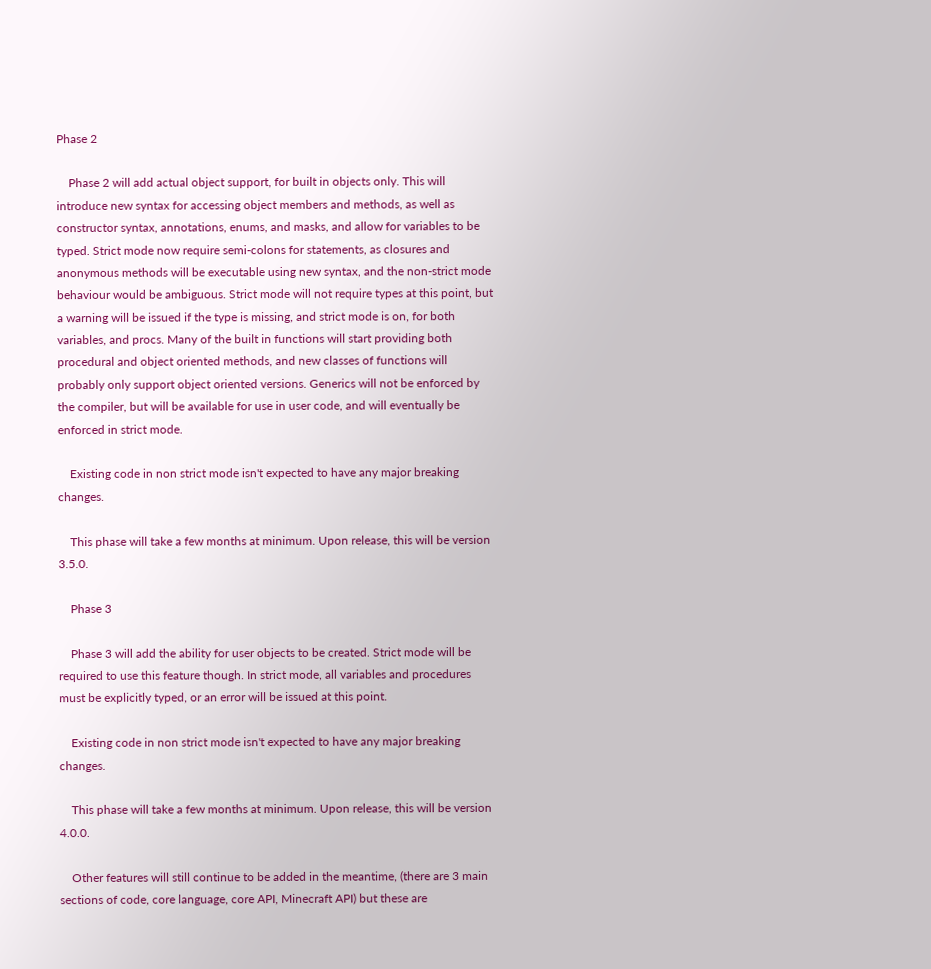Phase 2

    Phase 2 will add actual object support, for built in objects only. This will introduce new syntax for accessing object members and methods, as well as constructor syntax, annotations, enums, and masks, and allow for variables to be typed. Strict mode now require semi-colons for statements, as closures and anonymous methods will be executable using new syntax, and the non-strict mode behaviour would be ambiguous. Strict mode will not require types at this point, but a warning will be issued if the type is missing, and strict mode is on, for both variables, and procs. Many of the built in functions will start providing both procedural and object oriented methods, and new classes of functions will probably only support object oriented versions. Generics will not be enforced by the compiler, but will be available for use in user code, and will eventually be enforced in strict mode.

    Existing code in non strict mode isn't expected to have any major breaking changes.

    This phase will take a few months at minimum. Upon release, this will be version 3.5.0.

    Phase 3

    Phase 3 will add the ability for user objects to be created. Strict mode will be required to use this feature though. In strict mode, all variables and procedures must be explicitly typed, or an error will be issued at this point.

    Existing code in non strict mode isn't expected to have any major breaking changes.

    This phase will take a few months at minimum. Upon release, this will be version 4.0.0.

    Other features will still continue to be added in the meantime, (there are 3 main sections of code, core language, core API, Minecraft API) but these are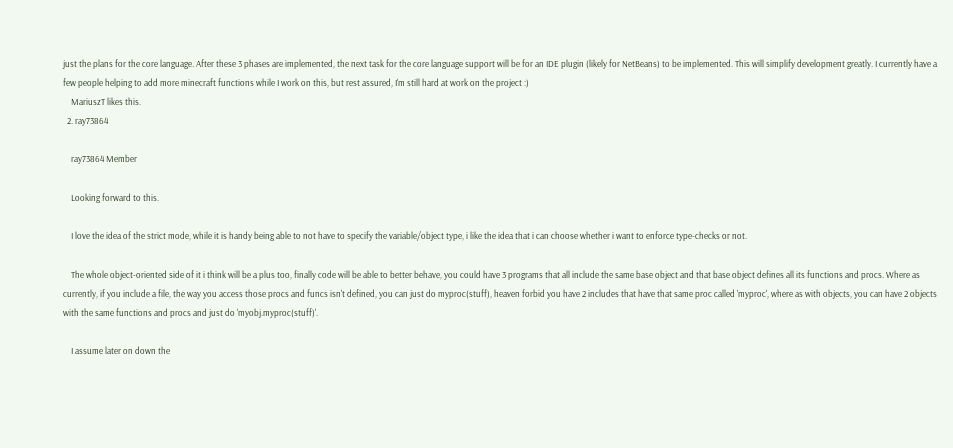just the plans for the core language. After these 3 phases are implemented, the next task for the core language support will be for an IDE plugin (likely for NetBeans) to be implemented. This will simplify development greatly. I currently have a few people helping to add more minecraft functions while I work on this, but rest assured, I'm still hard at work on the project :)
    MariuszT likes this.
  2. ray73864

    ray73864 Member

    Looking forward to this.

    I love the idea of the strict mode, while it is handy being able to not have to specify the variable/object type, i like the idea that i can choose whether i want to enforce type-checks or not.

    The whole object-oriented side of it i think will be a plus too, finally code will be able to better behave, you could have 3 programs that all include the same base object and that base object defines all its functions and procs. Where as currently, if you include a file, the way you access those procs and funcs isn't defined, you can just do myproc(stuff), heaven forbid you have 2 includes that have that same proc called 'myproc', where as with objects, you can have 2 objects with the same functions and procs and just do 'myobj.myproc(stuff)'.

    I assume later on down the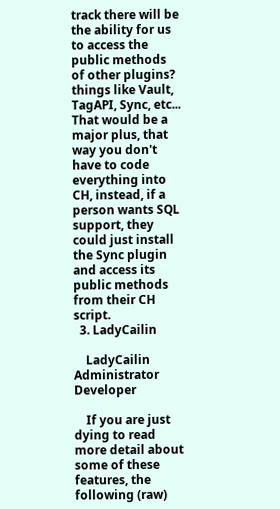track there will be the ability for us to access the public methods of other plugins? things like Vault, TagAPI, Sync, etc... That would be a major plus, that way you don't have to code everything into CH, instead, if a person wants SQL support, they could just install the Sync plugin and access its public methods from their CH script.
  3. LadyCailin

    LadyCailin Administrator Developer

    If you are just dying to read more detail about some of these features, the following (raw)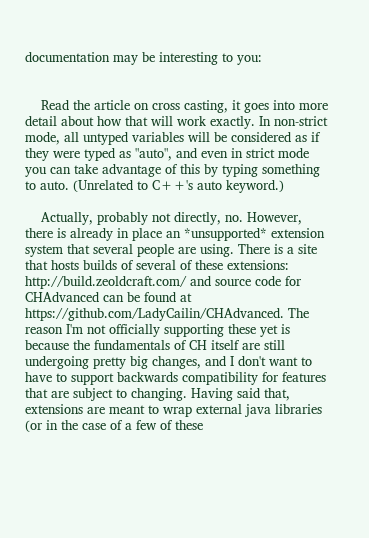documentation may be interesting to you:


    Read the article on cross casting, it goes into more detail about how that will work exactly. In non-strict mode, all untyped variables will be considered as if they were typed as "auto", and even in strict mode you can take advantage of this by typing something to auto. (Unrelated to C++'s auto keyword.)

    Actually, probably not directly, no. However, there is already in place an *unsupported* extension system that several people are using. There is a site that hosts builds of several of these extensions: http://build.zeoldcraft.com/ and source code for CHAdvanced can be found at https://github.com/LadyCailin/CHAdvanced. The reason I'm not officially supporting these yet is because the fundamentals of CH itself are still undergoing pretty big changes, and I don't want to have to support backwards compatibility for features that are subject to changing. Having said that, extensions are meant to wrap external java libraries (or in the case of a few of these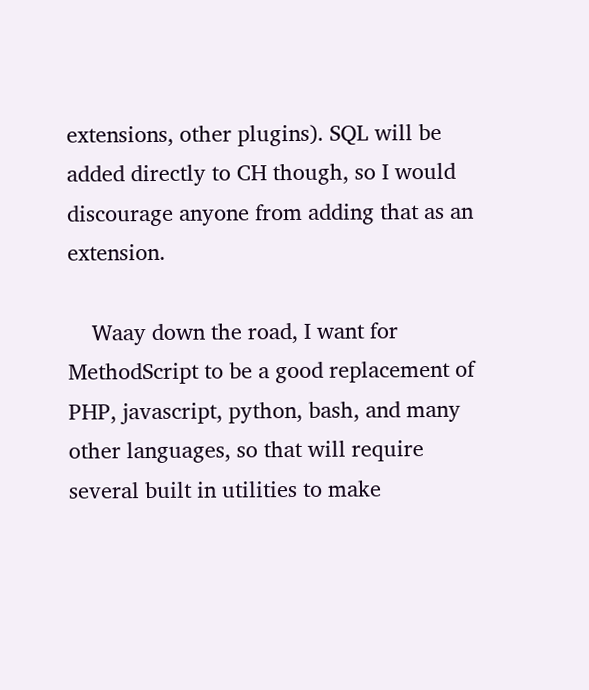extensions, other plugins). SQL will be added directly to CH though, so I would discourage anyone from adding that as an extension.

    Waay down the road, I want for MethodScript to be a good replacement of PHP, javascript, python, bash, and many other languages, so that will require several built in utilities to make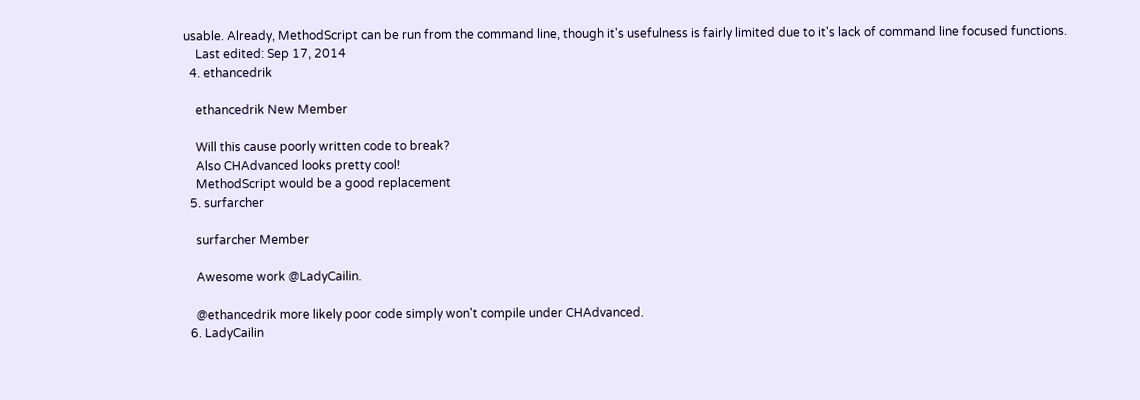usable. Already, MethodScript can be run from the command line, though it's usefulness is fairly limited due to it's lack of command line focused functions.
    Last edited: Sep 17, 2014
  4. ethancedrik

    ethancedrik New Member

    Will this cause poorly written code to break?
    Also CHAdvanced looks pretty cool!
    MethodScript would be a good replacement
  5. surfarcher

    surfarcher Member

    Awesome work @LadyCailin.

    @ethancedrik more likely poor code simply won't compile under CHAdvanced.
  6. LadyCailin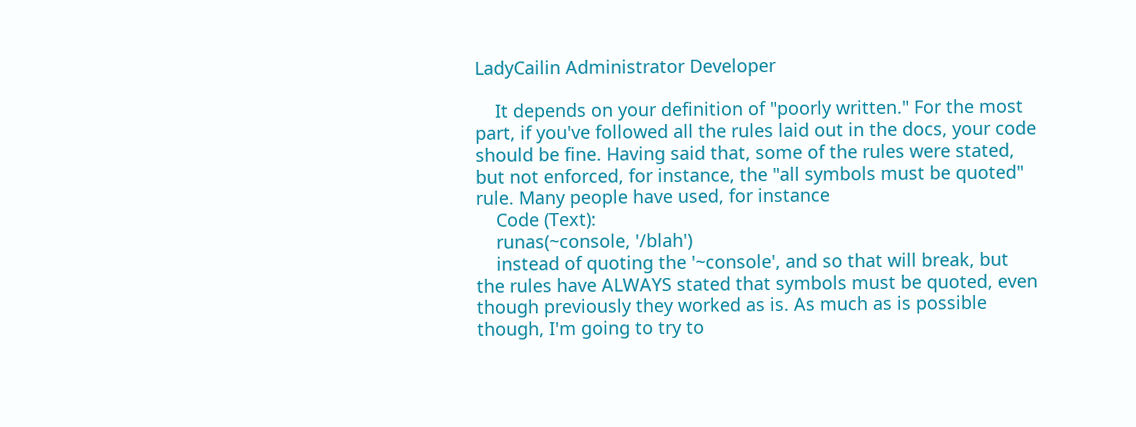LadyCailin Administrator Developer

    It depends on your definition of "poorly written." For the most part, if you've followed all the rules laid out in the docs, your code should be fine. Having said that, some of the rules were stated, but not enforced, for instance, the "all symbols must be quoted" rule. Many people have used, for instance
    Code (Text):
    runas(~console, '/blah')
    instead of quoting the '~console', and so that will break, but the rules have ALWAYS stated that symbols must be quoted, even though previously they worked as is. As much as is possible though, I'm going to try to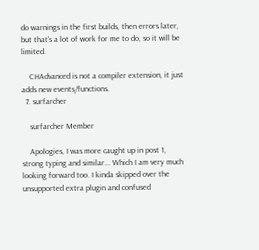do warnings in the first builds, then errors later, but that's a lot of work for me to do, so it will be limited.

    CHAdvanced is not a compiler extension, it just adds new events/functions.
  7. surfarcher

    surfarcher Member

    Apologies, I was more caught up in post 1, strong typing and similar... Which I am very much looking forward too. I kinda skipped over the unsupported extra plugin and confused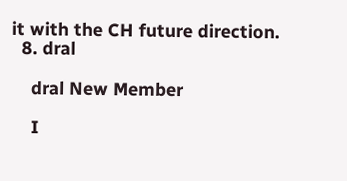it with the CH future direction.
  8. dral

    dral New Member

    I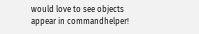would love to see objects appear in commandhelper!